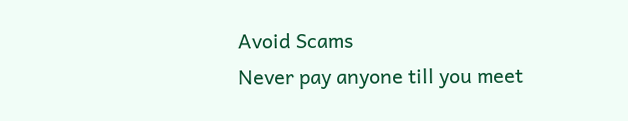Avoid Scams
Never pay anyone till you meet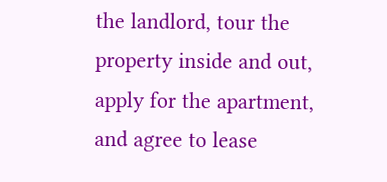the landlord, tour the property inside and out, apply for the apartment, and agree to lease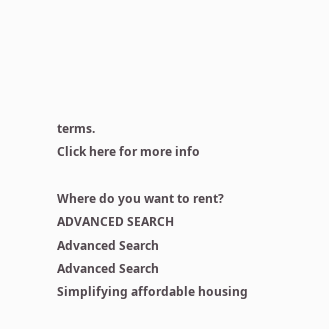terms.
Click here for more info

Where do you want to rent? ADVANCED SEARCH
Advanced Search
Advanced Search
Simplifying affordable housing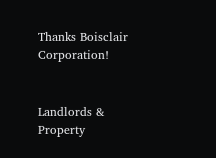Thanks Boisclair Corporation!


Landlords & Property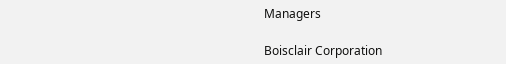Managers

Boisclair Corporation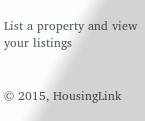List a property and view your listings


© 2015, HousingLink